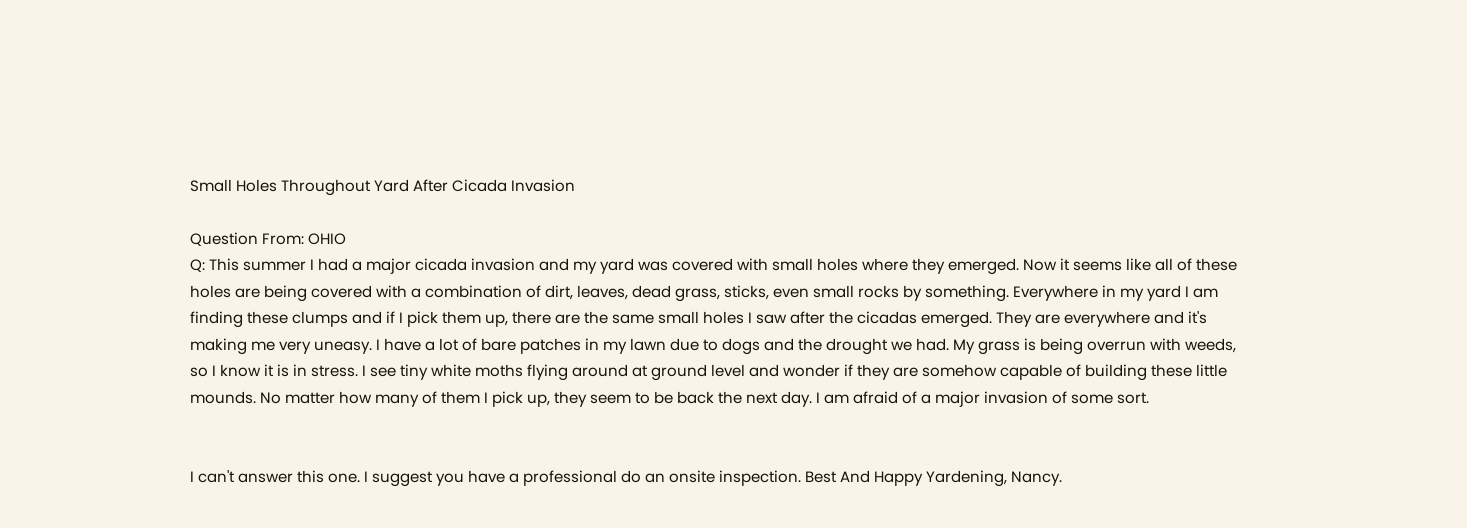Small Holes Throughout Yard After Cicada Invasion

Question From: OHIO
Q: This summer I had a major cicada invasion and my yard was covered with small holes where they emerged. Now it seems like all of these holes are being covered with a combination of dirt, leaves, dead grass, sticks, even small rocks by something. Everywhere in my yard I am finding these clumps and if I pick them up, there are the same small holes I saw after the cicadas emerged. They are everywhere and it's making me very uneasy. I have a lot of bare patches in my lawn due to dogs and the drought we had. My grass is being overrun with weeds, so I know it is in stress. I see tiny white moths flying around at ground level and wonder if they are somehow capable of building these little mounds. No matter how many of them I pick up, they seem to be back the next day. I am afraid of a major invasion of some sort.


I can't answer this one. I suggest you have a professional do an onsite inspection. Best And Happy Yardening, Nancy.